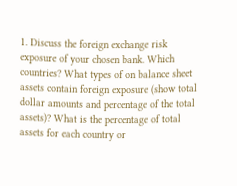1. Discuss the foreign exchange risk exposure of your chosen bank. Which countries? What types of on balance sheet assets contain foreign exposure (show total dollar amounts and percentage of the total assets)? What is the percentage of total assets for each country or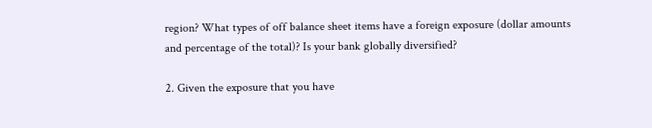region? What types of off balance sheet items have a foreign exposure (dollar amounts and percentage of the total)? Is your bank globally diversified?

2. Given the exposure that you have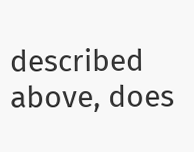described above, does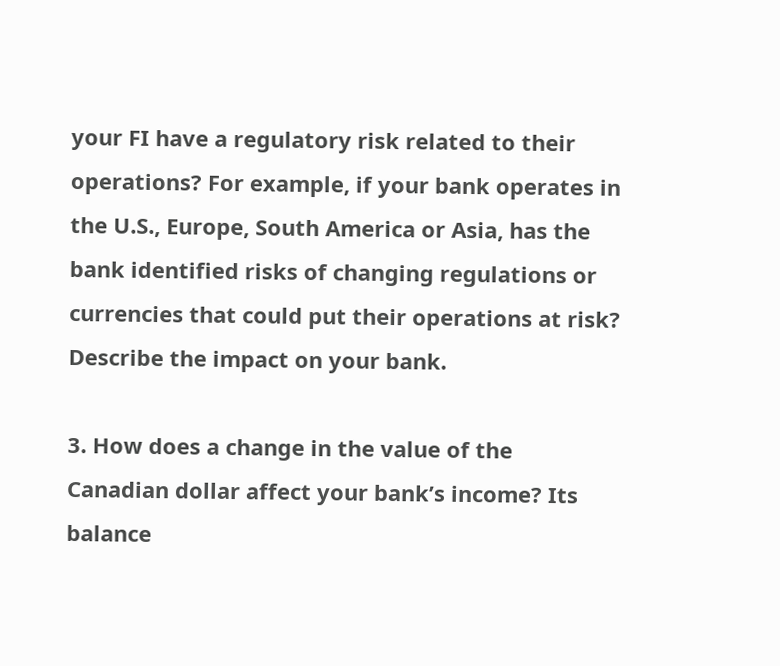your FI have a regulatory risk related to their operations? For example, if your bank operates in the U.S., Europe, South America or Asia, has the bank identified risks of changing regulations or currencies that could put their operations at risk? Describe the impact on your bank.

3. How does a change in the value of the Canadian dollar affect your bank’s income? Its balance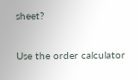sheet?

Use the order calculator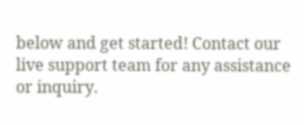below and get started! Contact our live support team for any assistance or inquiry.